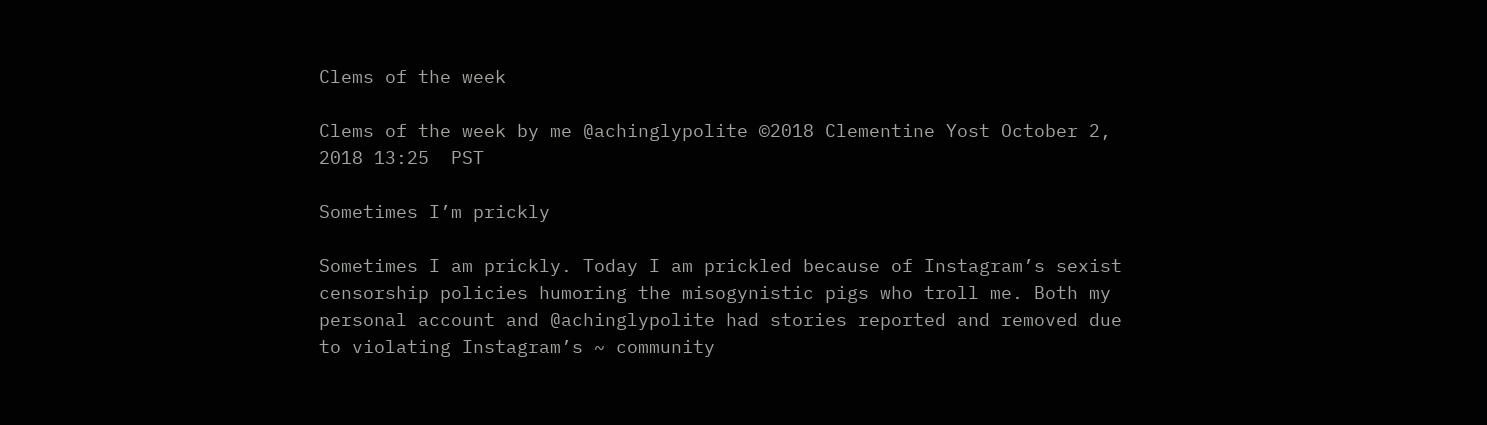Clems of the week

Clems of the week by me @achinglypolite ©2018 Clementine Yost October 2, 2018 13:25  PST

Sometimes I’m prickly

Sometimes I am prickly. Today I am prickled because of Instagram’s sexist censorship policies humoring the misogynistic pigs who troll me. Both my personal account and @achinglypolite had stories reported and removed due to violating Instagram’s ~ community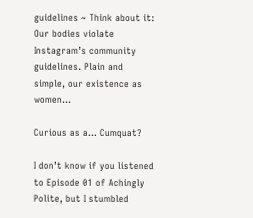guidelines ~ Think about it: Our bodies violate Instagram’s community guidelines. Plain and simple, our existence as women…

Curious as a… Cumquat?

I don’t know if you listened to Episode 01 of Achingly Polite, but I stumbled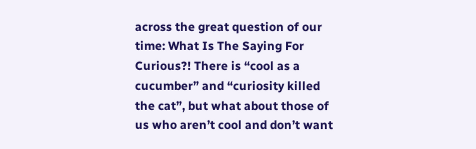across the great question of our time: What Is The Saying For Curious?! There is “cool as a cucumber” and “curiosity killed the cat”, but what about those of us who aren’t cool and don’t want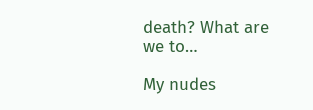death? What are we to…

My nudes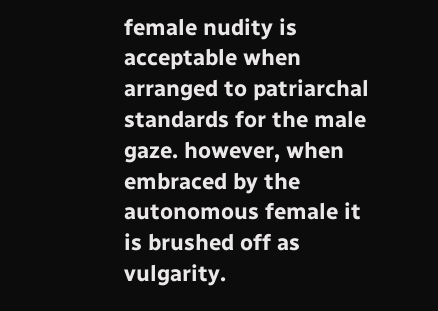female nudity is acceptable when arranged to patriarchal standards for the male gaze. however, when embraced by the autonomous female it is brushed off as vulgarity.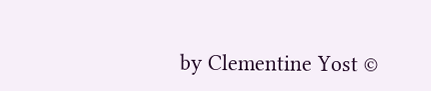by Clementine Yost ©